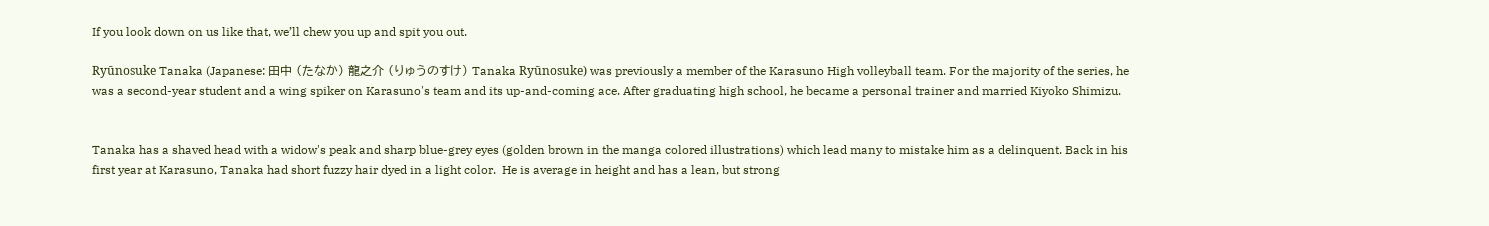If you look down on us like that, we’ll chew you up and spit you out.

Ryūnosuke Tanaka (Japanese: 田中 (たなか) 龍之介 (りゅうのすけ) Tanaka Ryūnosuke) was previously a member of the Karasuno High volleyball team. For the majority of the series, he was a second-year student and a wing spiker on Karasuno's team and its up-and-coming ace. After graduating high school, he became a personal trainer and married Kiyoko Shimizu.


Tanaka has a shaved head with a widow's peak and sharp blue-grey eyes (golden brown in the manga colored illustrations) which lead many to mistake him as a delinquent. Back in his first year at Karasuno, Tanaka had short fuzzy hair dyed in a light color.  He is average in height and has a lean, but strong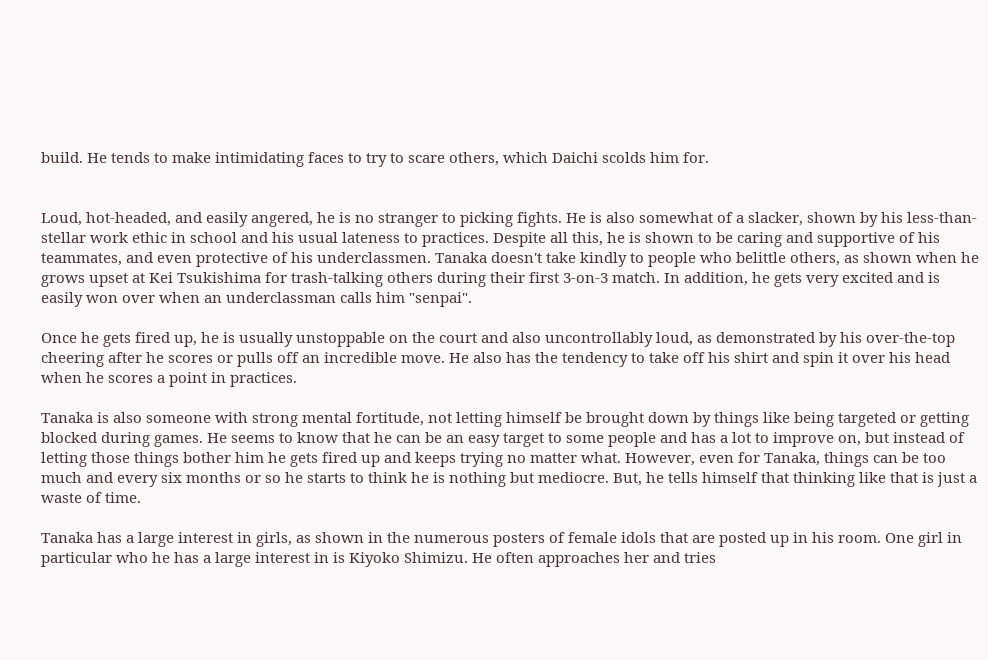build. He tends to make intimidating faces to try to scare others, which Daichi scolds him for.


Loud, hot-headed, and easily angered, he is no stranger to picking fights. He is also somewhat of a slacker, shown by his less-than-stellar work ethic in school and his usual lateness to practices. Despite all this, he is shown to be caring and supportive of his teammates, and even protective of his underclassmen. Tanaka doesn't take kindly to people who belittle others, as shown when he grows upset at Kei Tsukishima for trash-talking others during their first 3-on-3 match. In addition, he gets very excited and is easily won over when an underclassman calls him "senpai".

Once he gets fired up, he is usually unstoppable on the court and also uncontrollably loud, as demonstrated by his over-the-top cheering after he scores or pulls off an incredible move. He also has the tendency to take off his shirt and spin it over his head when he scores a point in practices.

Tanaka is also someone with strong mental fortitude, not letting himself be brought down by things like being targeted or getting blocked during games. He seems to know that he can be an easy target to some people and has a lot to improve on, but instead of letting those things bother him he gets fired up and keeps trying no matter what. However, even for Tanaka, things can be too much and every six months or so he starts to think he is nothing but mediocre. But, he tells himself that thinking like that is just a waste of time.

Tanaka has a large interest in girls, as shown in the numerous posters of female idols that are posted up in his room. One girl in particular who he has a large interest in is Kiyoko Shimizu. He often approaches her and tries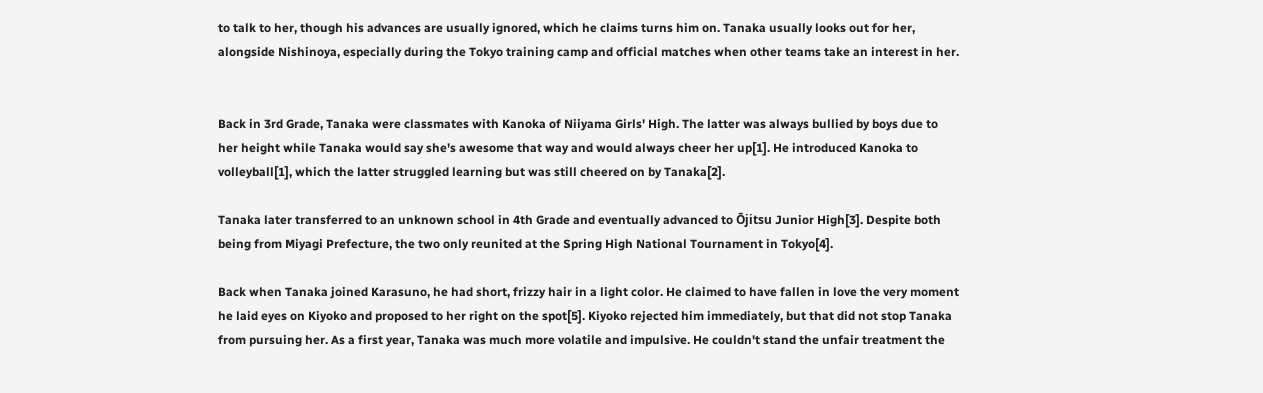to talk to her, though his advances are usually ignored, which he claims turns him on. Tanaka usually looks out for her, alongside Nishinoya, especially during the Tokyo training camp and official matches when other teams take an interest in her.


Back in 3rd Grade, Tanaka were classmates with Kanoka of Niiyama Girls' High. The latter was always bullied by boys due to her height while Tanaka would say she's awesome that way and would always cheer her up[1]. He introduced Kanoka to volleyball[1], which the latter struggled learning but was still cheered on by Tanaka[2].

Tanaka later transferred to an unknown school in 4th Grade and eventually advanced to Ōjitsu Junior High[3]. Despite both being from Miyagi Prefecture, the two only reunited at the Spring High National Tournament in Tokyo[4].

Back when Tanaka joined Karasuno, he had short, frizzy hair in a light color. He claimed to have fallen in love the very moment he laid eyes on Kiyoko and proposed to her right on the spot[5]. Kiyoko rejected him immediately, but that did not stop Tanaka from pursuing her. As a first year, Tanaka was much more volatile and impulsive. He couldn't stand the unfair treatment the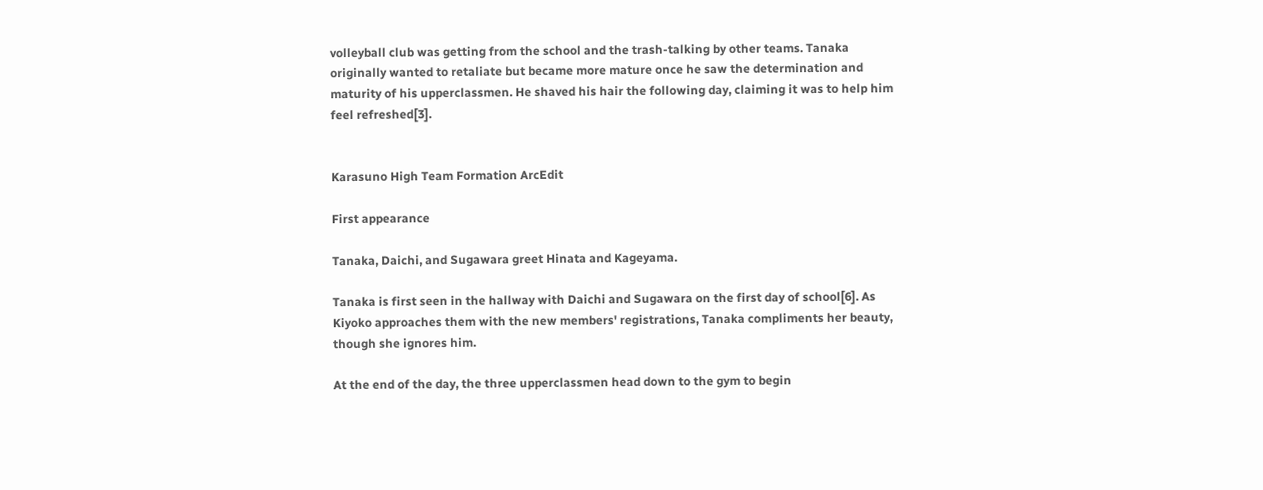volleyball club was getting from the school and the trash-talking by other teams. Tanaka originally wanted to retaliate but became more mature once he saw the determination and maturity of his upperclassmen. He shaved his hair the following day, claiming it was to help him feel refreshed[3].


Karasuno High Team Formation ArcEdit

First appearance

Tanaka, Daichi, and Sugawara greet Hinata and Kageyama.

Tanaka is first seen in the hallway with Daichi and Sugawara on the first day of school[6]. As Kiyoko approaches them with the new members' registrations, Tanaka compliments her beauty, though she ignores him.

At the end of the day, the three upperclassmen head down to the gym to begin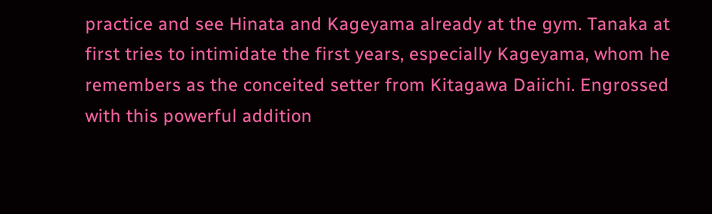practice and see Hinata and Kageyama already at the gym. Tanaka at first tries to intimidate the first years, especially Kageyama, whom he remembers as the conceited setter from Kitagawa Daiichi. Engrossed with this powerful addition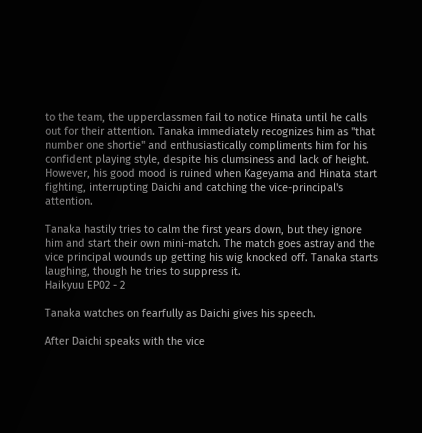to the team, the upperclassmen fail to notice Hinata until he calls out for their attention. Tanaka immediately recognizes him as "that number one shortie" and enthusiastically compliments him for his confident playing style, despite his clumsiness and lack of height. However, his good mood is ruined when Kageyama and Hinata start fighting, interrupting Daichi and catching the vice-principal's attention.

Tanaka hastily tries to calm the first years down, but they ignore him and start their own mini-match. The match goes astray and the vice principal wounds up getting his wig knocked off. Tanaka starts laughing, though he tries to suppress it.
Haikyuu EP02 - 2

Tanaka watches on fearfully as Daichi gives his speech.

After Daichi speaks with the vice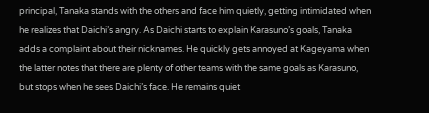principal, Tanaka stands with the others and face him quietly, getting intimidated when he realizes that Daichi’s angry. As Daichi starts to explain Karasuno’s goals, Tanaka adds a complaint about their nicknames. He quickly gets annoyed at Kageyama when the latter notes that there are plenty of other teams with the same goals as Karasuno, but stops when he sees Daichi’s face. He remains quiet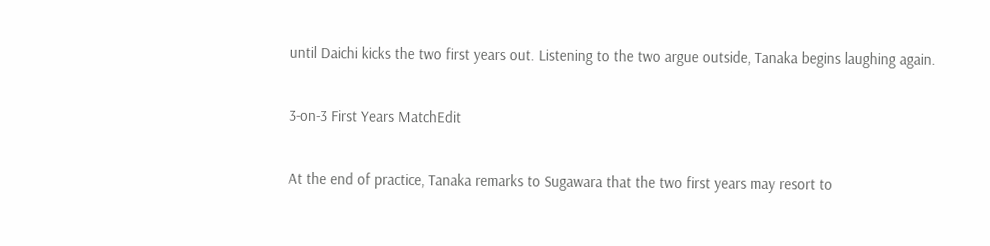until Daichi kicks the two first years out. Listening to the two argue outside, Tanaka begins laughing again.

3-on-3 First Years MatchEdit

At the end of practice, Tanaka remarks to Sugawara that the two first years may resort to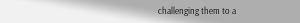challenging them to a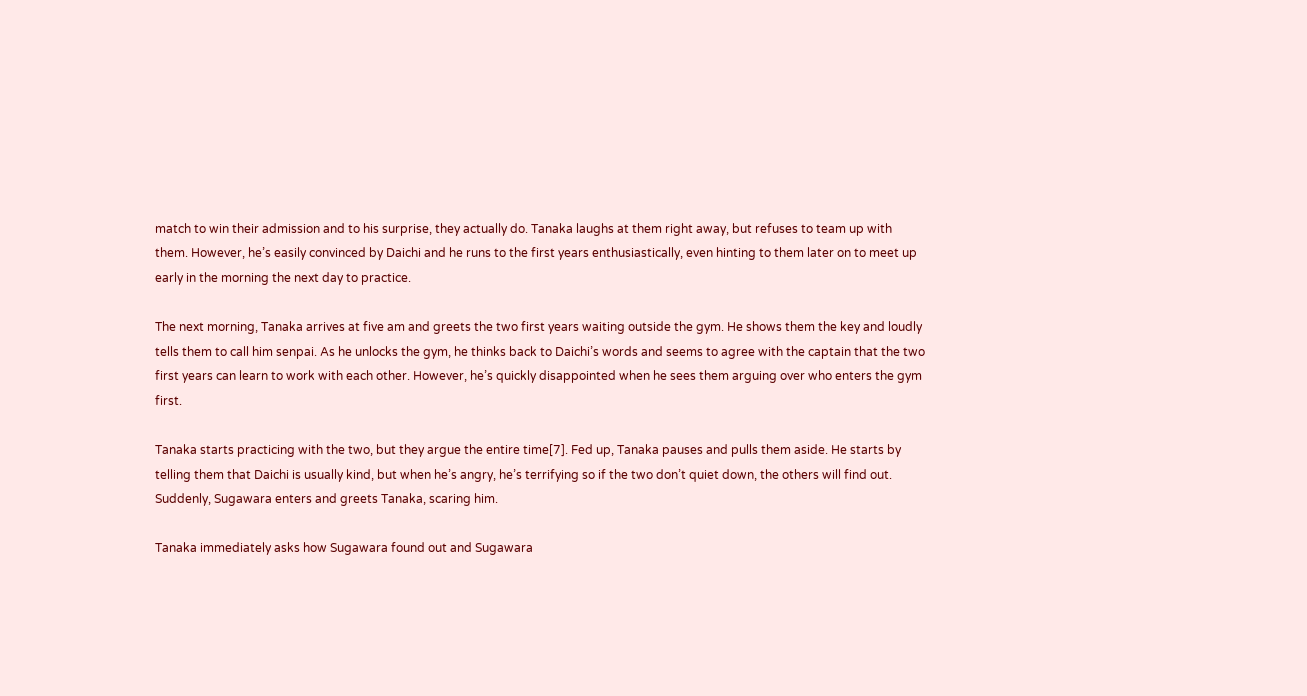match to win their admission and to his surprise, they actually do. Tanaka laughs at them right away, but refuses to team up with them. However, he’s easily convinced by Daichi and he runs to the first years enthusiastically, even hinting to them later on to meet up early in the morning the next day to practice.

The next morning, Tanaka arrives at five am and greets the two first years waiting outside the gym. He shows them the key and loudly tells them to call him senpai. As he unlocks the gym, he thinks back to Daichi’s words and seems to agree with the captain that the two first years can learn to work with each other. However, he’s quickly disappointed when he sees them arguing over who enters the gym first.

Tanaka starts practicing with the two, but they argue the entire time[7]. Fed up, Tanaka pauses and pulls them aside. He starts by telling them that Daichi is usually kind, but when he’s angry, he’s terrifying so if the two don’t quiet down, the others will find out. Suddenly, Sugawara enters and greets Tanaka, scaring him.

Tanaka immediately asks how Sugawara found out and Sugawara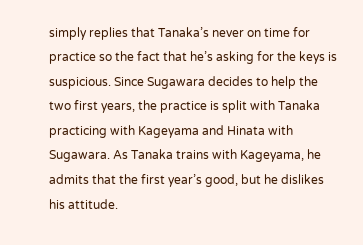simply replies that Tanaka’s never on time for practice so the fact that he’s asking for the keys is suspicious. Since Sugawara decides to help the two first years, the practice is split with Tanaka practicing with Kageyama and Hinata with Sugawara. As Tanaka trains with Kageyama, he admits that the first year’s good, but he dislikes his attitude.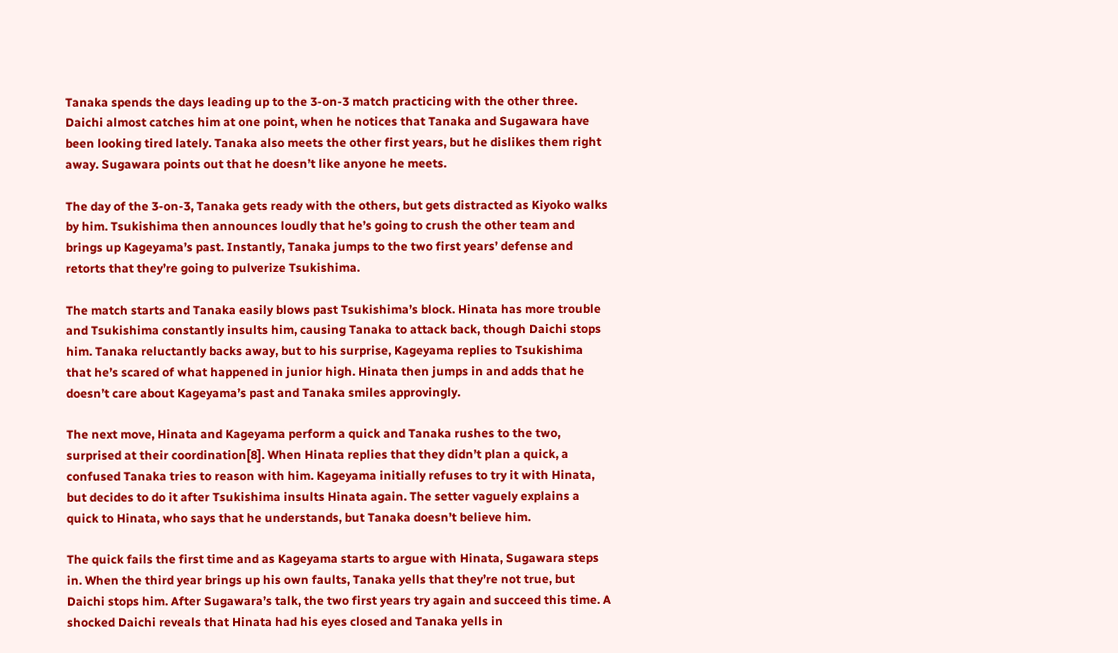Tanaka spends the days leading up to the 3-on-3 match practicing with the other three. Daichi almost catches him at one point, when he notices that Tanaka and Sugawara have been looking tired lately. Tanaka also meets the other first years, but he dislikes them right away. Sugawara points out that he doesn’t like anyone he meets.

The day of the 3-on-3, Tanaka gets ready with the others, but gets distracted as Kiyoko walks by him. Tsukishima then announces loudly that he’s going to crush the other team and brings up Kageyama’s past. Instantly, Tanaka jumps to the two first years’ defense and retorts that they’re going to pulverize Tsukishima.

The match starts and Tanaka easily blows past Tsukishima’s block. Hinata has more trouble and Tsukishima constantly insults him, causing Tanaka to attack back, though Daichi stops him. Tanaka reluctantly backs away, but to his surprise, Kageyama replies to Tsukishima that he’s scared of what happened in junior high. Hinata then jumps in and adds that he doesn’t care about Kageyama’s past and Tanaka smiles approvingly.

The next move, Hinata and Kageyama perform a quick and Tanaka rushes to the two, surprised at their coordination[8]. When Hinata replies that they didn’t plan a quick, a confused Tanaka tries to reason with him. Kageyama initially refuses to try it with Hinata, but decides to do it after Tsukishima insults Hinata again. The setter vaguely explains a quick to Hinata, who says that he understands, but Tanaka doesn’t believe him.

The quick fails the first time and as Kageyama starts to argue with Hinata, Sugawara steps in. When the third year brings up his own faults, Tanaka yells that they’re not true, but Daichi stops him. After Sugawara’s talk, the two first years try again and succeed this time. A shocked Daichi reveals that Hinata had his eyes closed and Tanaka yells in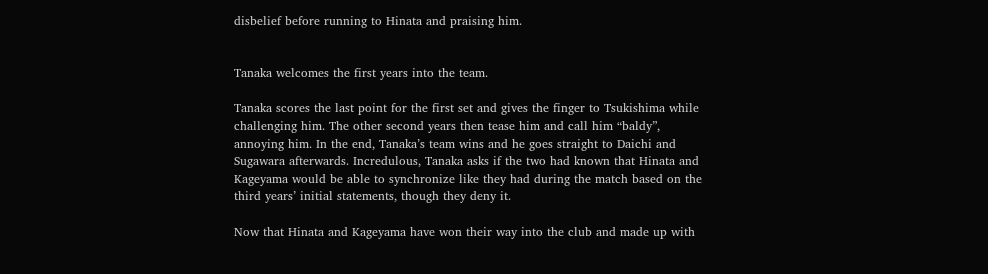disbelief before running to Hinata and praising him.


Tanaka welcomes the first years into the team.

Tanaka scores the last point for the first set and gives the finger to Tsukishima while challenging him. The other second years then tease him and call him “baldy”, annoying him. In the end, Tanaka’s team wins and he goes straight to Daichi and Sugawara afterwards. Incredulous, Tanaka asks if the two had known that Hinata and Kageyama would be able to synchronize like they had during the match based on the third years’ initial statements, though they deny it.

Now that Hinata and Kageyama have won their way into the club and made up with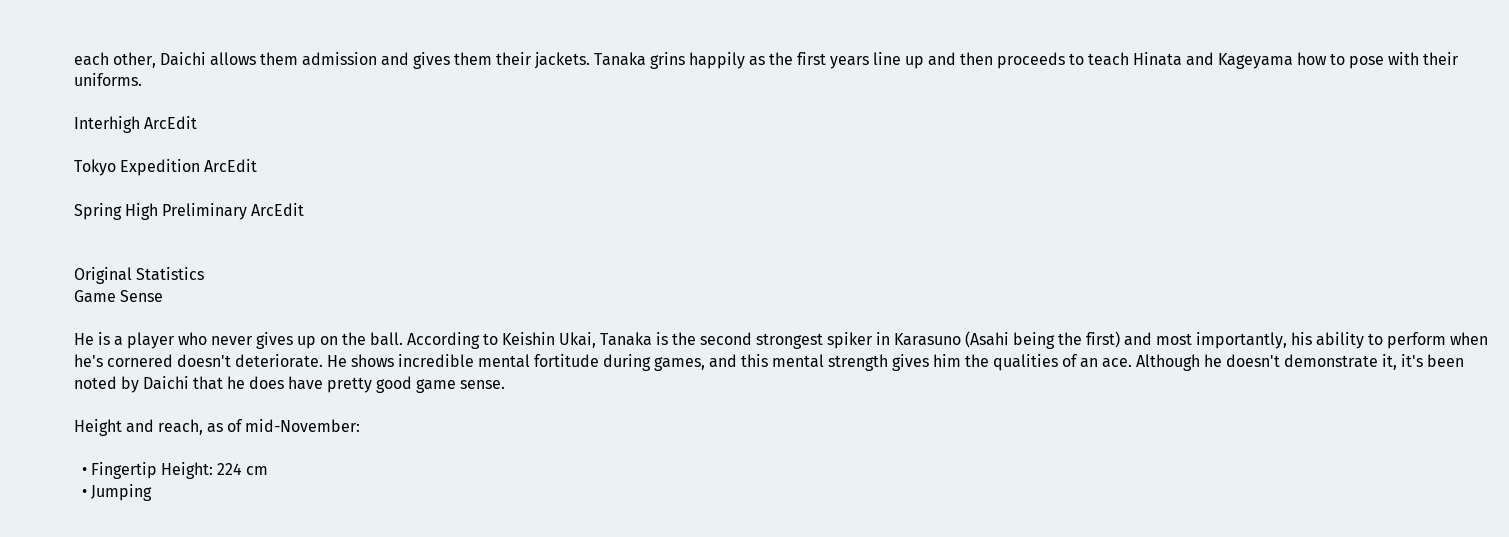each other, Daichi allows them admission and gives them their jackets. Tanaka grins happily as the first years line up and then proceeds to teach Hinata and Kageyama how to pose with their uniforms.

Interhigh ArcEdit

Tokyo Expedition ArcEdit

Spring High Preliminary ArcEdit


Original Statistics
Game Sense

He is a player who never gives up on the ball. According to Keishin Ukai, Tanaka is the second strongest spiker in Karasuno (Asahi being the first) and most importantly, his ability to perform when he's cornered doesn't deteriorate. He shows incredible mental fortitude during games, and this mental strength gives him the qualities of an ace. Although he doesn't demonstrate it, it's been noted by Daichi that he does have pretty good game sense.

Height and reach, as of mid-November:

  • Fingertip Height: 224 cm
  • Jumping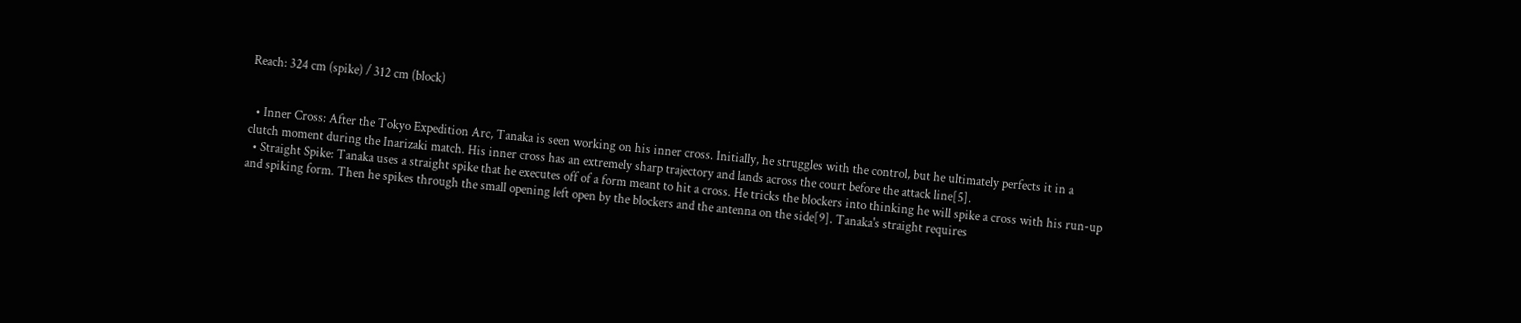Reach: 324 cm (spike) / 312 cm (block)


  • Inner Cross: After the Tokyo Expedition Arc, Tanaka is seen working on his inner cross. Initially, he struggles with the control, but he ultimately perfects it in a clutch moment during the Inarizaki match. His inner cross has an extremely sharp trajectory and lands across the court before the attack line[5].
  • Straight Spike: Tanaka uses a straight spike that he executes off of a form meant to hit a cross. He tricks the blockers into thinking he will spike a cross with his run-up and spiking form. Then he spikes through the small opening left open by the blockers and the antenna on the side[9]. Tanaka's straight requires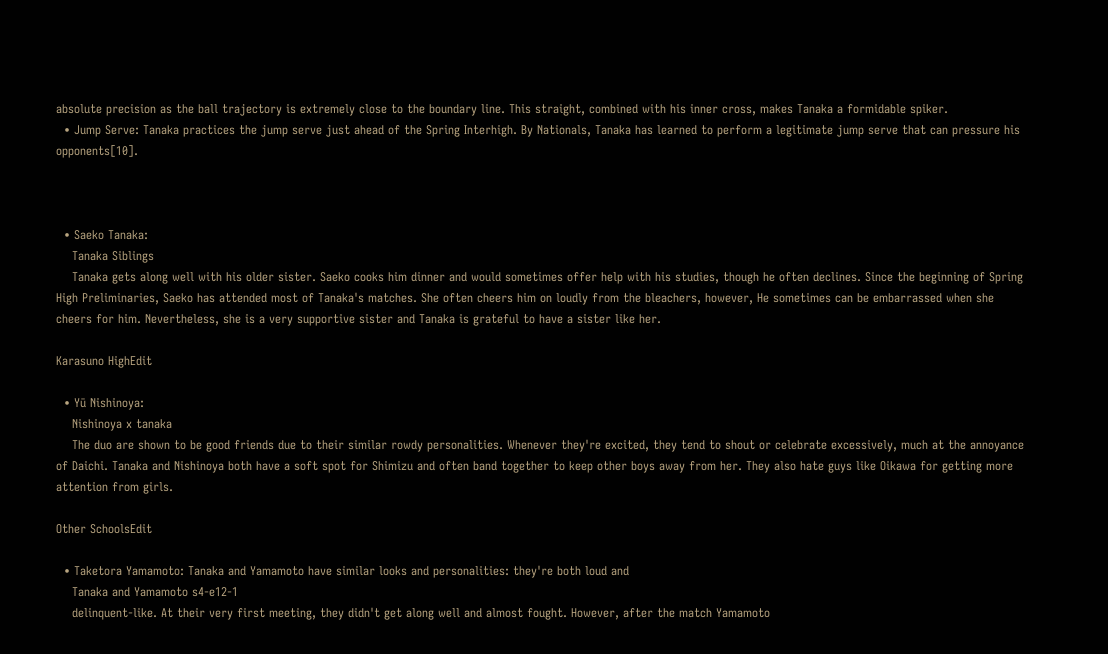absolute precision as the ball trajectory is extremely close to the boundary line. This straight, combined with his inner cross, makes Tanaka a formidable spiker.
  • Jump Serve: Tanaka practices the jump serve just ahead of the Spring Interhigh. By Nationals, Tanaka has learned to perform a legitimate jump serve that can pressure his opponents[10].



  • Saeko Tanaka:
    Tanaka Siblings
    Tanaka gets along well with his older sister. Saeko cooks him dinner and would sometimes offer help with his studies, though he often declines. Since the beginning of Spring High Preliminaries, Saeko has attended most of Tanaka's matches. She often cheers him on loudly from the bleachers, however, He sometimes can be embarrassed when she cheers for him. Nevertheless, she is a very supportive sister and Tanaka is grateful to have a sister like her.

Karasuno HighEdit

  • Yū Nishinoya:
    Nishinoya x tanaka
    The duo are shown to be good friends due to their similar rowdy personalities. Whenever they're excited, they tend to shout or celebrate excessively, much at the annoyance of Daichi. Tanaka and Nishinoya both have a soft spot for Shimizu and often band together to keep other boys away from her. They also hate guys like Oikawa for getting more attention from girls.

Other SchoolsEdit

  • Taketora Yamamoto: Tanaka and Yamamoto have similar looks and personalities: they're both loud and
    Tanaka and Yamamoto s4-e12-1
    delinquent-like. At their very first meeting, they didn't get along well and almost fought. However, after the match Yamamoto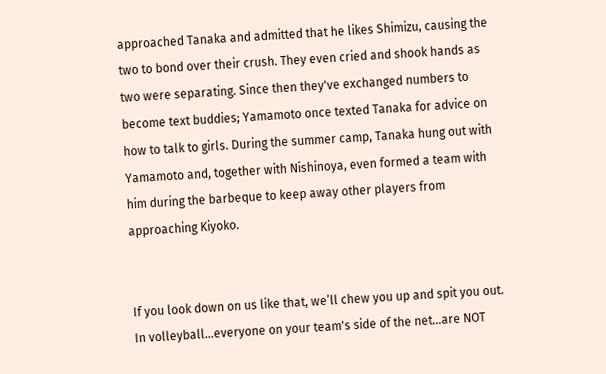approached Tanaka and admitted that he likes Shimizu, causing the two to bond over their crush. They even cried and shook hands as two were separating. Since then they've exchanged numbers to become text buddies; Yamamoto once texted Tanaka for advice on how to talk to girls. During the summer camp, Tanaka hung out with Yamamoto and, together with Nishinoya, even formed a team with him during the barbeque to keep away other players from approaching Kiyoko.


If you look down on us like that, we’ll chew you up and spit you out.
In volleyball...everyone on your team's side of the net...are NOT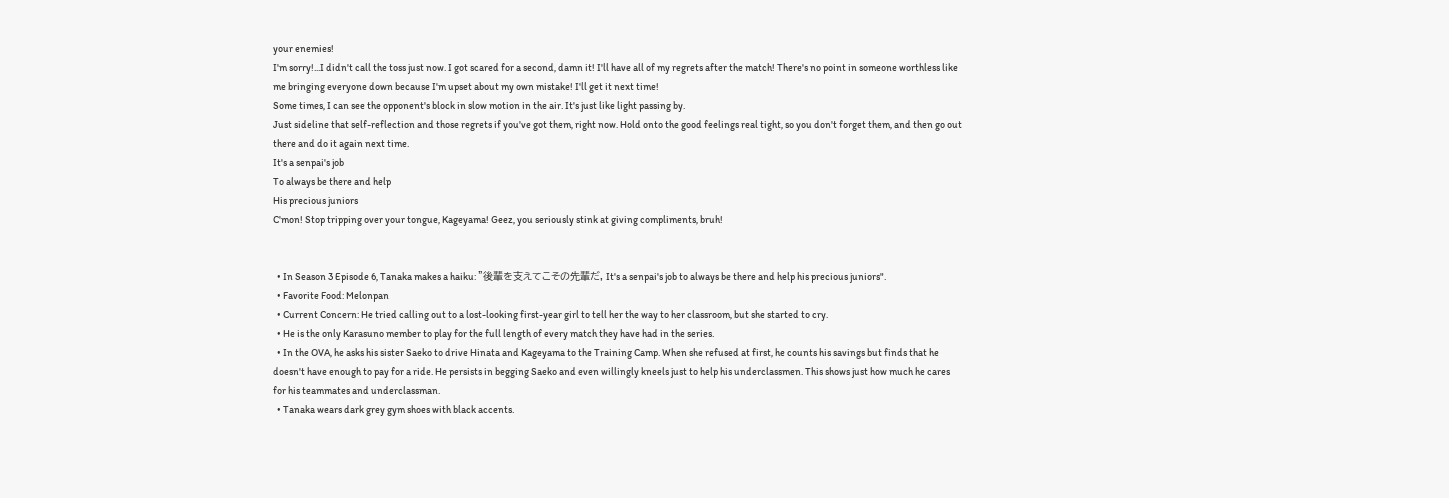your enemies!
I'm sorry!...I didn't call the toss just now. I got scared for a second, damn it! I'll have all of my regrets after the match! There's no point in someone worthless like me bringing everyone down because I'm upset about my own mistake! I'll get it next time!
Some times, I can see the opponent's block in slow motion in the air. It's just like light passing by.
Just sideline that self-reflection and those regrets if you've got them, right now. Hold onto the good feelings real tight, so you don't forget them, and then go out there and do it again next time.
It's a senpai's job
To always be there and help
His precious juniors
C'mon! Stop tripping over your tongue, Kageyama! Geez, you seriously stink at giving compliments, bruh!


  • In Season 3 Episode 6, Tanaka makes a haiku: "後輩を支えてこその先輩だ, It's a senpai's job to always be there and help his precious juniors".
  • Favorite Food: Melonpan
  • Current Concern: He tried calling out to a lost-looking first-year girl to tell her the way to her classroom, but she started to cry.
  • He is the only Karasuno member to play for the full length of every match they have had in the series.
  • In the OVA, he asks his sister Saeko to drive Hinata and Kageyama to the Training Camp. When she refused at first, he counts his savings but finds that he doesn't have enough to pay for a ride. He persists in begging Saeko and even willingly kneels just to help his underclassmen. This shows just how much he cares for his teammates and underclassman.
  • Tanaka wears dark grey gym shoes with black accents.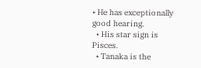• He has exceptionally good hearing.
  • His star sign is Pisces.
  • Tanaka is the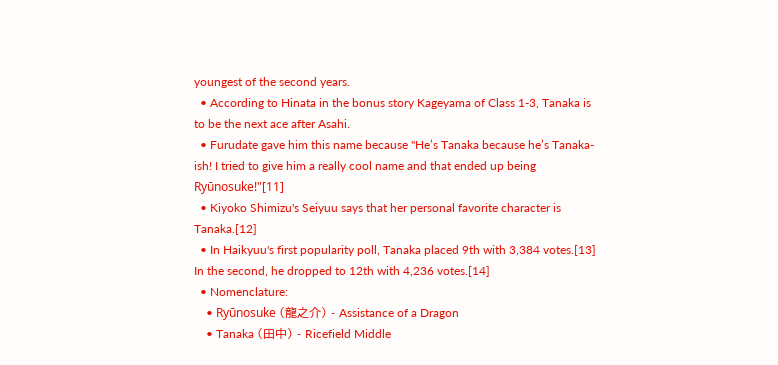youngest of the second years.
  • According to Hinata in the bonus story Kageyama of Class 1-3, Tanaka is to be the next ace after Asahi.
  • Furudate gave him this name because "He’s Tanaka because he’s Tanaka-ish! I tried to give him a really cool name and that ended up being Ryūnosuke!"[11]
  • Kiyoko Shimizu's Seiyuu says that her personal favorite character is Tanaka.[12]
  • In Haikyuu's first popularity poll, Tanaka placed 9th with 3,384 votes.[13] In the second, he dropped to 12th with 4,236 votes.[14]
  • Nomenclature:
    • Ryūnosuke (龍之介) - Assistance of a Dragon
    • Tanaka (田中) - Ricefield Middle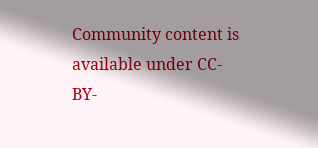Community content is available under CC-BY-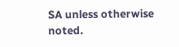SA unless otherwise noted.